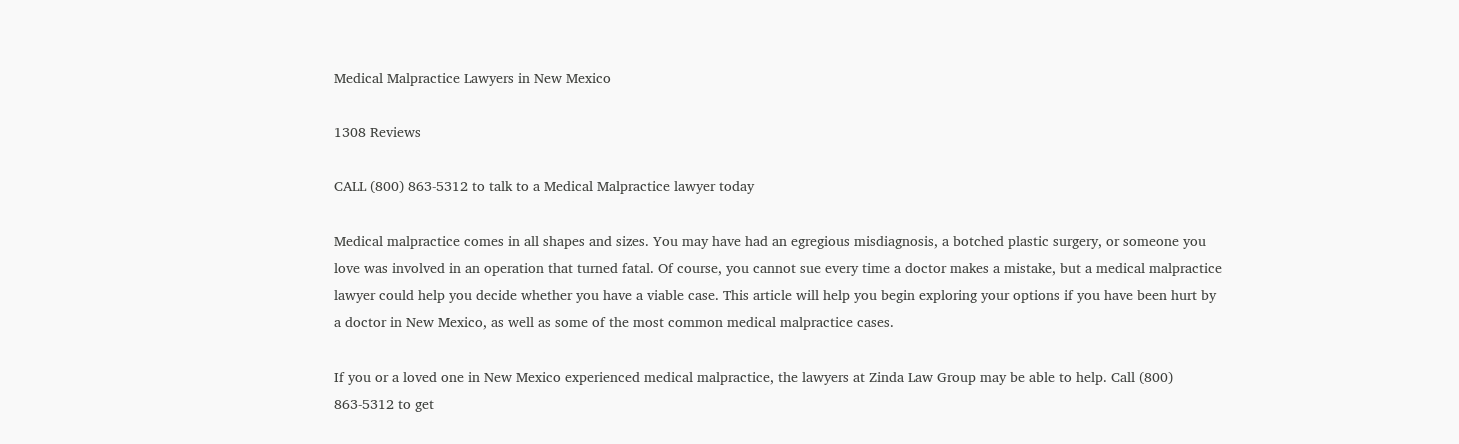Medical Malpractice Lawyers in New Mexico

1308 Reviews

CALL (800) 863-5312 to talk to a Medical Malpractice lawyer today

Medical malpractice comes in all shapes and sizes. You may have had an egregious misdiagnosis, a botched plastic surgery, or someone you love was involved in an operation that turned fatal. Of course, you cannot sue every time a doctor makes a mistake, but a medical malpractice lawyer could help you decide whether you have a viable case. This article will help you begin exploring your options if you have been hurt by a doctor in New Mexico, as well as some of the most common medical malpractice cases.

If you or a loved one in New Mexico experienced medical malpractice, the lawyers at Zinda Law Group may be able to help. Call (800) 863-5312 to get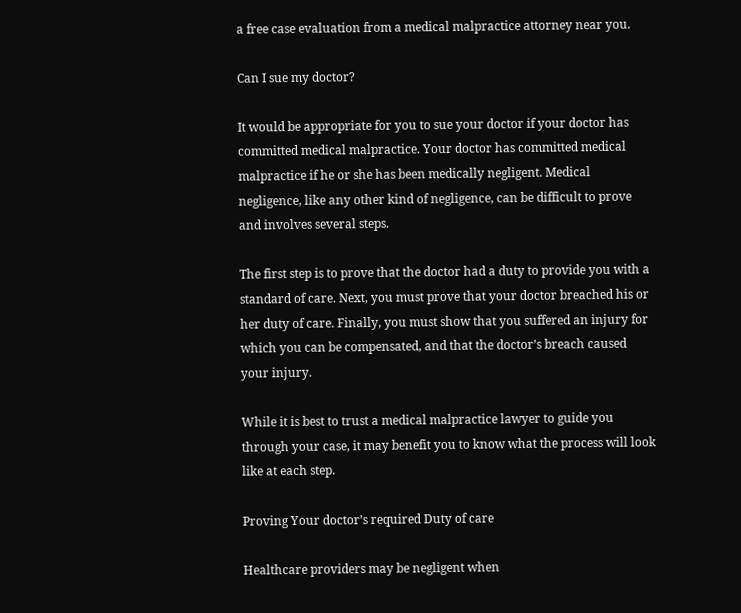a free case evaluation from a medical malpractice attorney near you.

Can I sue my doctor?

It would be appropriate for you to sue your doctor if your doctor has committed medical malpractice. Your doctor has committed medical malpractice if he or she has been medically negligent. Medical negligence, like any other kind of negligence, can be difficult to prove and involves several steps.

The first step is to prove that the doctor had a duty to provide you with a standard of care. Next, you must prove that your doctor breached his or her duty of care. Finally, you must show that you suffered an injury for which you can be compensated, and that the doctor’s breach caused your injury.

While it is best to trust a medical malpractice lawyer to guide you through your case, it may benefit you to know what the process will look like at each step.

Proving Your doctor’s required Duty of care

Healthcare providers may be negligent when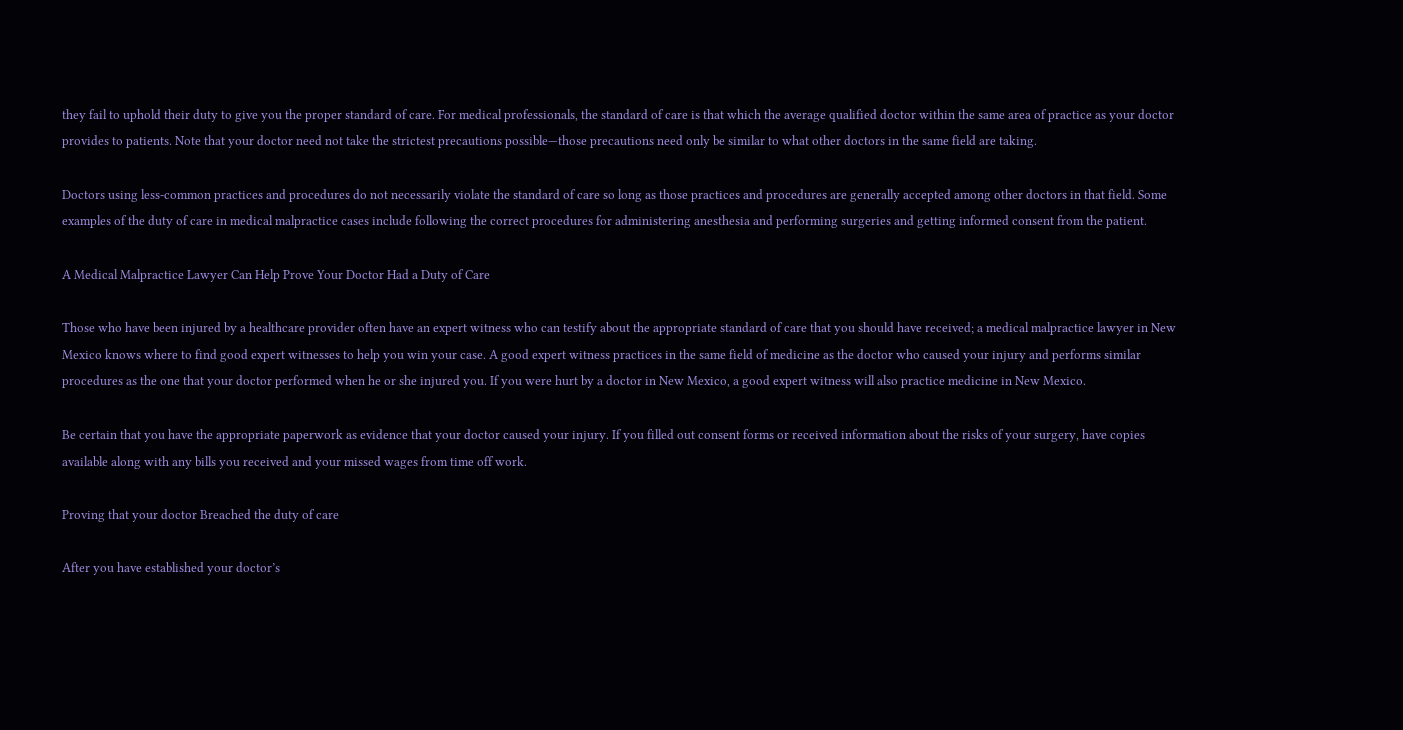they fail to uphold their duty to give you the proper standard of care. For medical professionals, the standard of care is that which the average qualified doctor within the same area of practice as your doctor provides to patients. Note that your doctor need not take the strictest precautions possible—those precautions need only be similar to what other doctors in the same field are taking.

Doctors using less-common practices and procedures do not necessarily violate the standard of care so long as those practices and procedures are generally accepted among other doctors in that field. Some examples of the duty of care in medical malpractice cases include following the correct procedures for administering anesthesia and performing surgeries and getting informed consent from the patient.

A Medical Malpractice Lawyer Can Help Prove Your Doctor Had a Duty of Care

Those who have been injured by a healthcare provider often have an expert witness who can testify about the appropriate standard of care that you should have received; a medical malpractice lawyer in New Mexico knows where to find good expert witnesses to help you win your case. A good expert witness practices in the same field of medicine as the doctor who caused your injury and performs similar procedures as the one that your doctor performed when he or she injured you. If you were hurt by a doctor in New Mexico, a good expert witness will also practice medicine in New Mexico.

Be certain that you have the appropriate paperwork as evidence that your doctor caused your injury. If you filled out consent forms or received information about the risks of your surgery, have copies available along with any bills you received and your missed wages from time off work.

Proving that your doctor Breached the duty of care

After you have established your doctor’s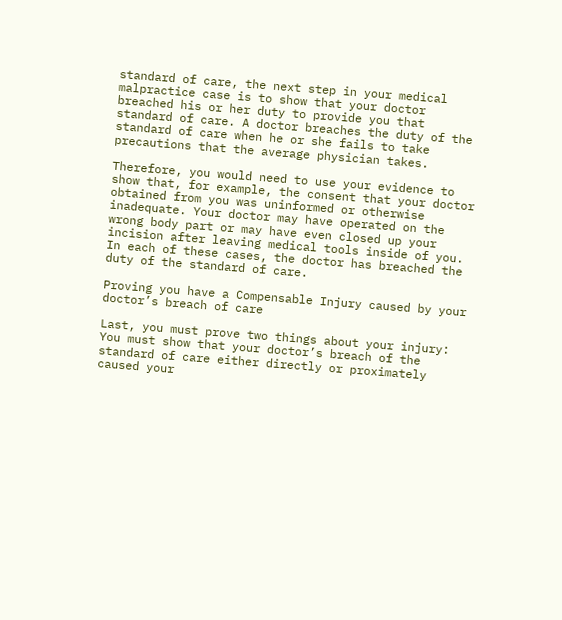standard of care, the next step in your medical malpractice case is to show that your doctor breached his or her duty to provide you that standard of care. A doctor breaches the duty of the standard of care when he or she fails to take precautions that the average physician takes.

Therefore, you would need to use your evidence to show that, for example, the consent that your doctor obtained from you was uninformed or otherwise inadequate. Your doctor may have operated on the wrong body part or may have even closed up your incision after leaving medical tools inside of you. In each of these cases, the doctor has breached the duty of the standard of care.

Proving you have a Compensable Injury caused by your doctor’s breach of care

Last, you must prove two things about your injury: You must show that your doctor’s breach of the standard of care either directly or proximately caused your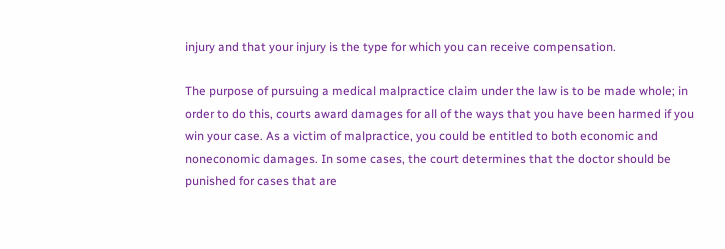injury and that your injury is the type for which you can receive compensation.

The purpose of pursuing a medical malpractice claim under the law is to be made whole; in order to do this, courts award damages for all of the ways that you have been harmed if you win your case. As a victim of malpractice, you could be entitled to both economic and noneconomic damages. In some cases, the court determines that the doctor should be punished for cases that are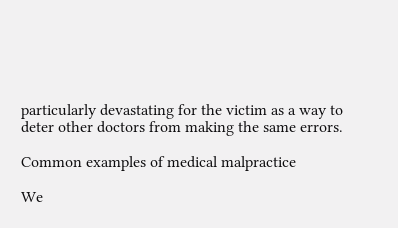particularly devastating for the victim as a way to deter other doctors from making the same errors.

Common examples of medical malpractice

We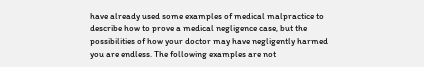have already used some examples of medical malpractice to describe how to prove a medical negligence case, but the possibilities of how your doctor may have negligently harmed you are endless. The following examples are not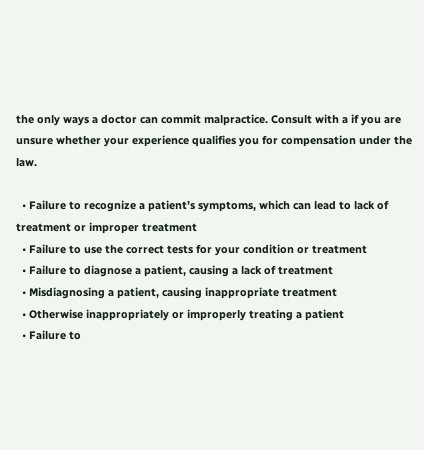the only ways a doctor can commit malpractice. Consult with a if you are unsure whether your experience qualifies you for compensation under the law.

  • Failure to recognize a patient’s symptoms, which can lead to lack of treatment or improper treatment
  • Failure to use the correct tests for your condition or treatment
  • Failure to diagnose a patient, causing a lack of treatment
  • Misdiagnosing a patient, causing inappropriate treatment
  • Otherwise inappropriately or improperly treating a patient
  • Failure to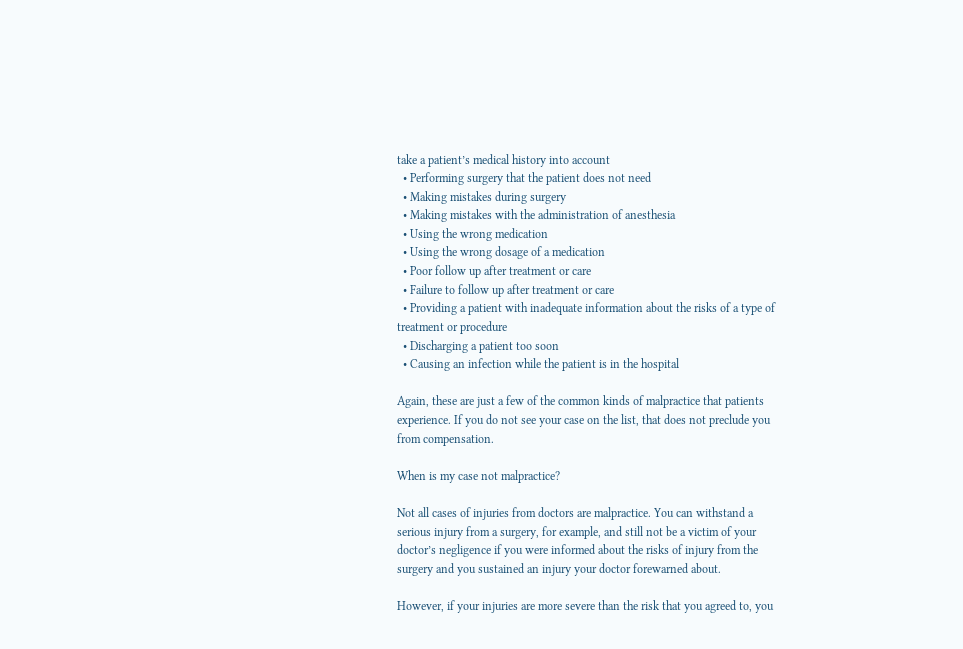take a patient’s medical history into account
  • Performing surgery that the patient does not need
  • Making mistakes during surgery
  • Making mistakes with the administration of anesthesia
  • Using the wrong medication
  • Using the wrong dosage of a medication
  • Poor follow up after treatment or care
  • Failure to follow up after treatment or care
  • Providing a patient with inadequate information about the risks of a type of treatment or procedure
  • Discharging a patient too soon
  • Causing an infection while the patient is in the hospital

Again, these are just a few of the common kinds of malpractice that patients experience. If you do not see your case on the list, that does not preclude you from compensation.

When is my case not malpractice?

Not all cases of injuries from doctors are malpractice. You can withstand a serious injury from a surgery, for example, and still not be a victim of your doctor’s negligence if you were informed about the risks of injury from the surgery and you sustained an injury your doctor forewarned about.

However, if your injuries are more severe than the risk that you agreed to, you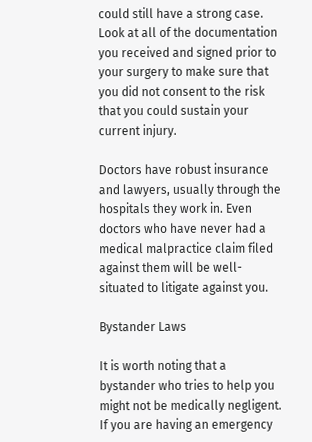could still have a strong case. Look at all of the documentation you received and signed prior to your surgery to make sure that you did not consent to the risk that you could sustain your current injury.

Doctors have robust insurance and lawyers, usually through the hospitals they work in. Even doctors who have never had a medical malpractice claim filed against them will be well-situated to litigate against you.

Bystander Laws

It is worth noting that a bystander who tries to help you might not be medically negligent. If you are having an emergency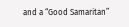and a “Good Samaritan”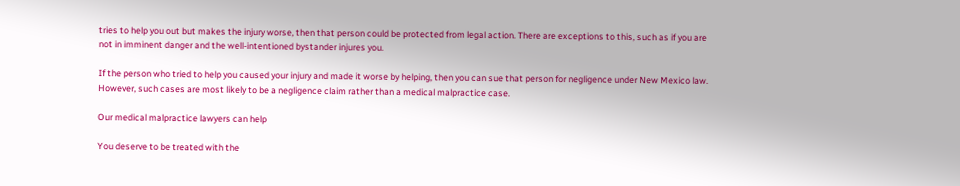tries to help you out but makes the injury worse, then that person could be protected from legal action. There are exceptions to this, such as if you are not in imminent danger and the well-intentioned bystander injures you.

If the person who tried to help you caused your injury and made it worse by helping, then you can sue that person for negligence under New Mexico law. However, such cases are most likely to be a negligence claim rather than a medical malpractice case.

Our medical malpractice lawyers can help

You deserve to be treated with the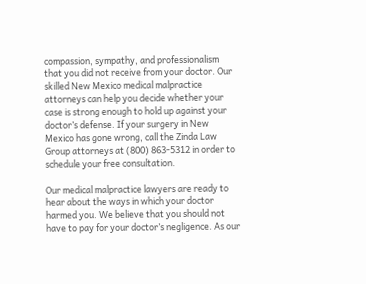compassion, sympathy, and professionalism that you did not receive from your doctor. Our skilled New Mexico medical malpractice attorneys can help you decide whether your case is strong enough to hold up against your doctor’s defense. If your surgery in New Mexico has gone wrong, call the Zinda Law Group attorneys at (800) 863-5312 in order to schedule your free consultation.

Our medical malpractice lawyers are ready to hear about the ways in which your doctor harmed you. We believe that you should not have to pay for your doctor’s negligence. As our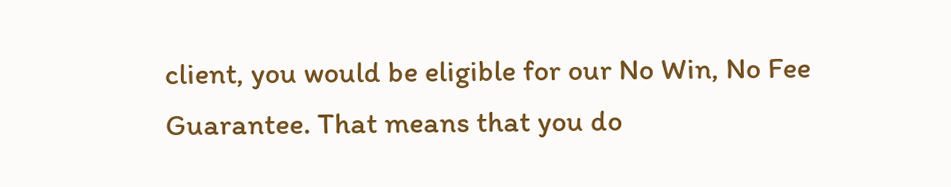client, you would be eligible for our No Win, No Fee Guarantee. That means that you do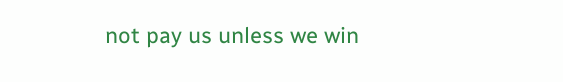not pay us unless we win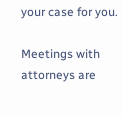your case for you.

Meetings with attorneys are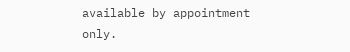available by appointment only.